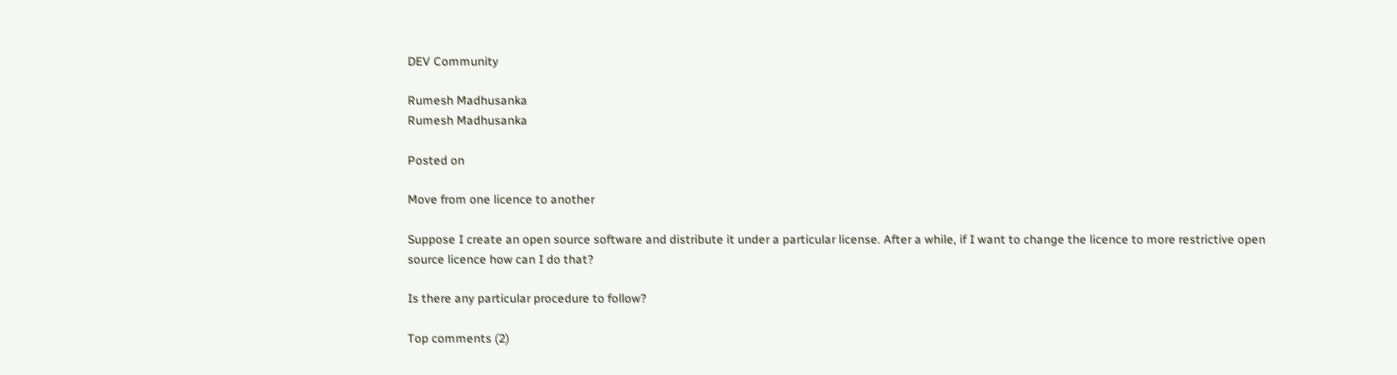DEV Community

Rumesh Madhusanka
Rumesh Madhusanka

Posted on

Move from one licence to another

Suppose I create an open source software and distribute it under a particular license. After a while, if I want to change the licence to more restrictive open source licence how can I do that?

Is there any particular procedure to follow?

Top comments (2)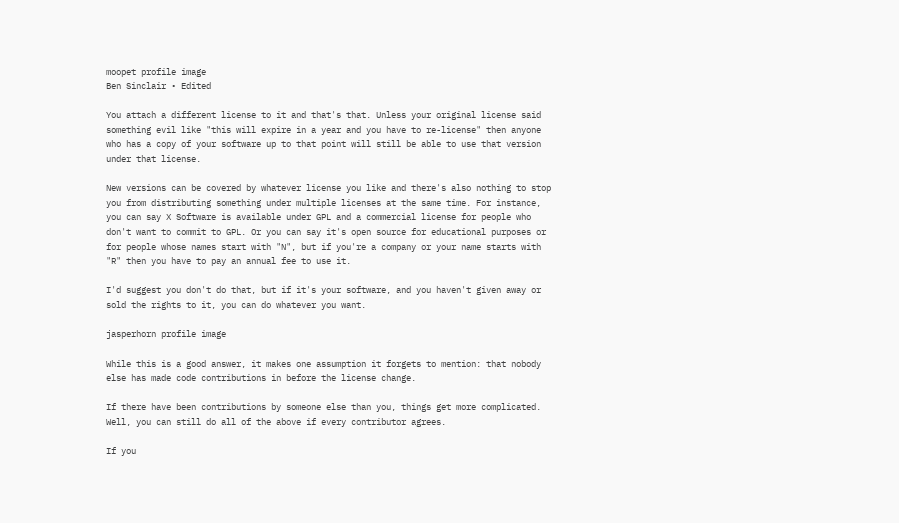moopet profile image
Ben Sinclair • Edited

You attach a different license to it and that's that. Unless your original license said something evil like "this will expire in a year and you have to re-license" then anyone who has a copy of your software up to that point will still be able to use that version under that license.

New versions can be covered by whatever license you like and there's also nothing to stop you from distributing something under multiple licenses at the same time. For instance, you can say X Software is available under GPL and a commercial license for people who don't want to commit to GPL. Or you can say it's open source for educational purposes or for people whose names start with "N", but if you're a company or your name starts with "R" then you have to pay an annual fee to use it.

I'd suggest you don't do that, but if it's your software, and you haven't given away or sold the rights to it, you can do whatever you want.

jasperhorn profile image

While this is a good answer, it makes one assumption it forgets to mention: that nobody else has made code contributions in before the license change.

If there have been contributions by someone else than you, things get more complicated. Well, you can still do all of the above if every contributor agrees.

If you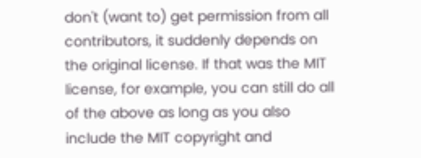don't (want to) get permission from all contributors, it suddenly depends on the original license. If that was the MIT license, for example, you can still do all of the above as long as you also include the MIT copyright and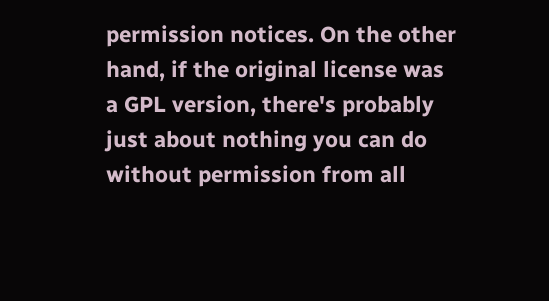permission notices. On the other hand, if the original license was a GPL version, there's probably just about nothing you can do without permission from all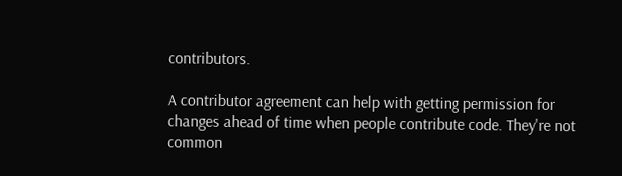contributors.

A contributor agreement can help with getting permission for changes ahead of time when people contribute code. They're not common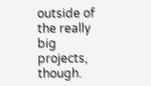outside of the really big projects, though.